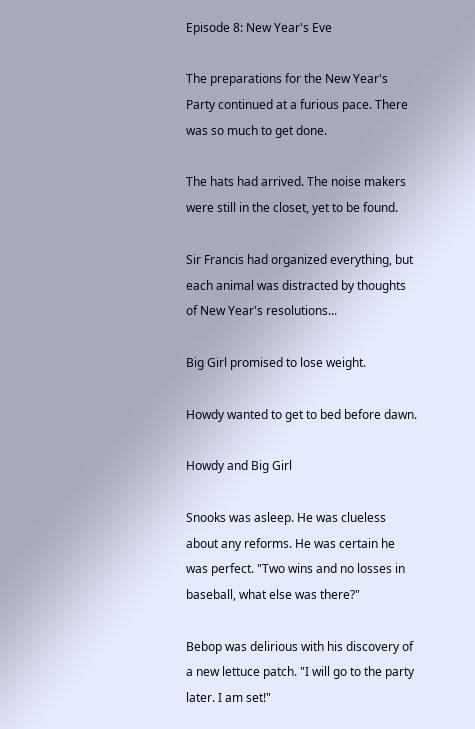Episode 8: New Year's Eve

The preparations for the New Year's Party continued at a furious pace. There was so much to get done.

The hats had arrived. The noise makers were still in the closet, yet to be found.

Sir Francis had organized everything, but each animal was distracted by thoughts of New Year's resolutions...

Big Girl promised to lose weight.

Howdy wanted to get to bed before dawn.

Howdy and Big Girl

Snooks was asleep. He was clueless about any reforms. He was certain he was perfect. "Two wins and no losses in baseball, what else was there?"

Bebop was delirious with his discovery of a new lettuce patch. "I will go to the party later. I am set!"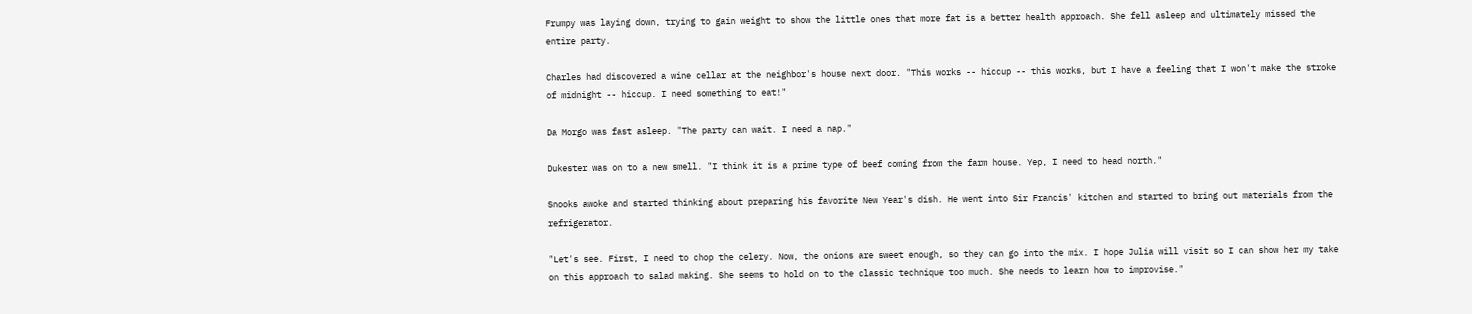Frumpy was laying down, trying to gain weight to show the little ones that more fat is a better health approach. She fell asleep and ultimately missed the entire party.

Charles had discovered a wine cellar at the neighbor's house next door. "This works -- hiccup -- this works, but I have a feeling that I won't make the stroke of midnight -- hiccup. I need something to eat!"

Da Morgo was fast asleep. "The party can wait. I need a nap."

Dukester was on to a new smell. "I think it is a prime type of beef coming from the farm house. Yep, I need to head north."

Snooks awoke and started thinking about preparing his favorite New Year's dish. He went into Sir Francis' kitchen and started to bring out materials from the refrigerator.

"Let's see. First, I need to chop the celery. Now, the onions are sweet enough, so they can go into the mix. I hope Julia will visit so I can show her my take on this approach to salad making. She seems to hold on to the classic technique too much. She needs to learn how to improvise."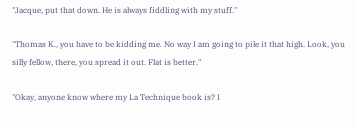"Jacque, put that down. He is always fiddling with my stuff."

"Thomas K., you have to be kidding me. No way I am going to pile it that high. Look, you silly fellow, there, you spread it out. Flat is better."

"Okay, anyone know where my La Technique book is? I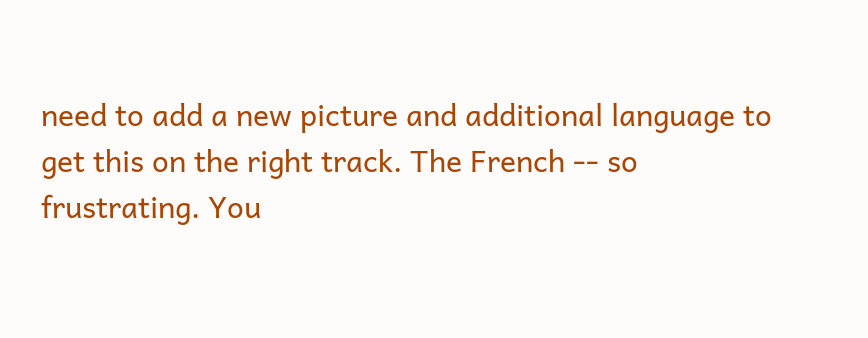need to add a new picture and additional language to get this on the right track. The French -- so frustrating. You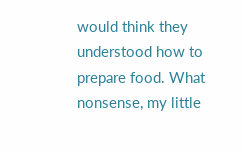would think they understood how to prepare food. What nonsense, my little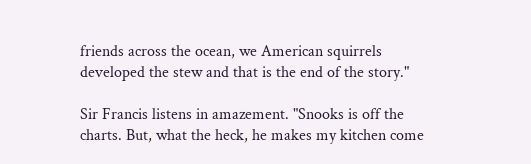friends across the ocean, we American squirrels developed the stew and that is the end of the story."

Sir Francis listens in amazement. "Snooks is off the charts. But, what the heck, he makes my kitchen come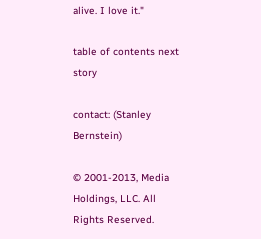alive. I love it."

table of contents next story

contact: (Stanley Bernstein)

© 2001-2013, Media Holdings, LLC. All Rights Reserved.